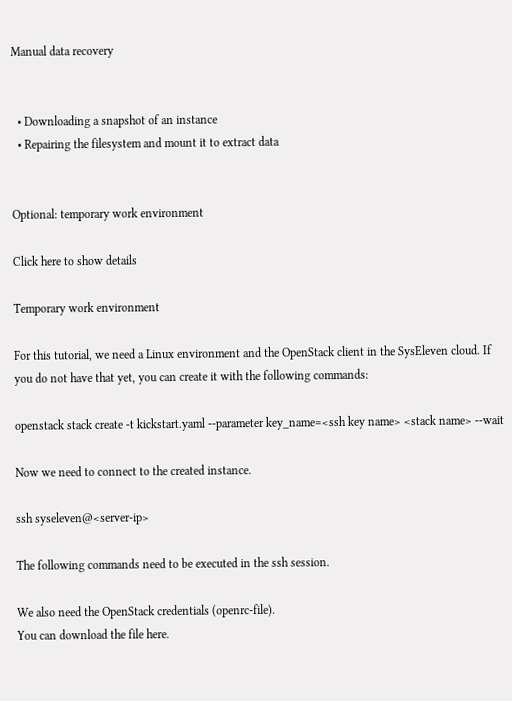Manual data recovery


  • Downloading a snapshot of an instance
  • Repairing the filesystem and mount it to extract data


Optional: temporary work environment

Click here to show details

Temporary work environment

For this tutorial, we need a Linux environment and the OpenStack client in the SysEleven cloud. If you do not have that yet, you can create it with the following commands:

openstack stack create -t kickstart.yaml --parameter key_name=<ssh key name> <stack name> --wait

Now we need to connect to the created instance.

ssh syseleven@<server-ip>

The following commands need to be executed in the ssh session.

We also need the OpenStack credentials (openrc-file).
You can download the file here.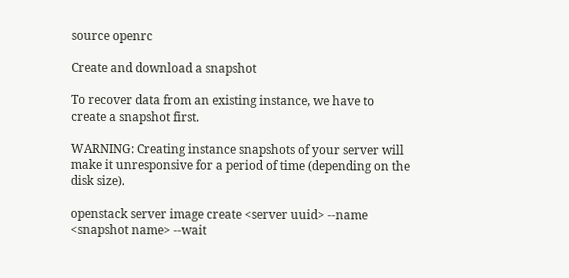source openrc

Create and download a snapshot

To recover data from an existing instance, we have to create a snapshot first.

WARNING: Creating instance snapshots of your server will make it unresponsive for a period of time (depending on the disk size).

openstack server image create <server uuid> --name <snapshot name> --wait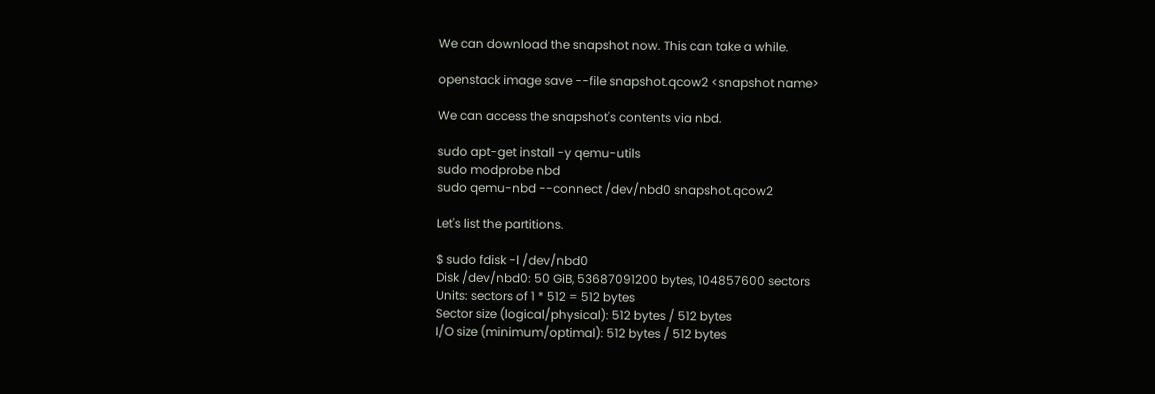We can download the snapshot now. This can take a while.

openstack image save --file snapshot.qcow2 <snapshot name>

We can access the snapshot's contents via nbd.

sudo apt-get install -y qemu-utils
sudo modprobe nbd
sudo qemu-nbd --connect /dev/nbd0 snapshot.qcow2

Let's list the partitions.

$ sudo fdisk -l /dev/nbd0
Disk /dev/nbd0: 50 GiB, 53687091200 bytes, 104857600 sectors
Units: sectors of 1 * 512 = 512 bytes
Sector size (logical/physical): 512 bytes / 512 bytes
I/O size (minimum/optimal): 512 bytes / 512 bytes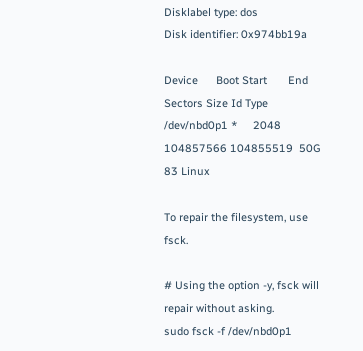Disklabel type: dos
Disk identifier: 0x974bb19a

Device      Boot Start       End   Sectors Size Id Type
/dev/nbd0p1 *     2048 104857566 104855519  50G 83 Linux

To repair the filesystem, use fsck.

# Using the option -y, fsck will repair without asking.
sudo fsck -f /dev/nbd0p1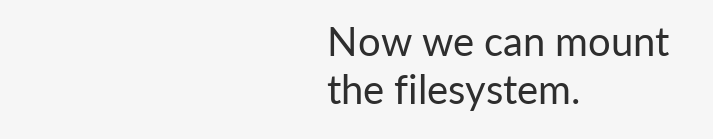Now we can mount the filesystem.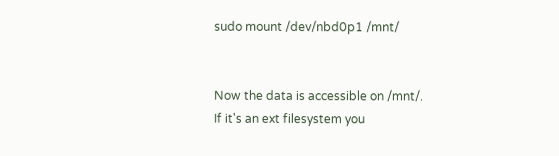sudo mount /dev/nbd0p1 /mnt/


Now the data is accessible on /mnt/.
If it's an ext filesystem you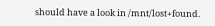should have a look in /mnt/lost+found.